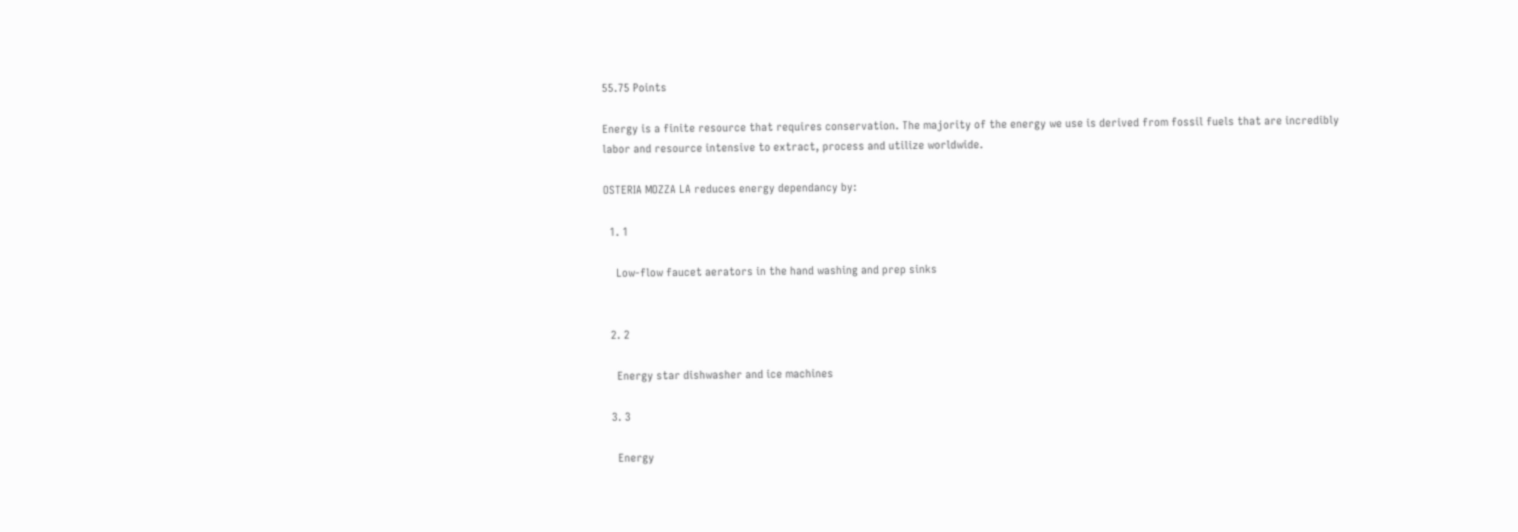55.75 Points

Energy is a finite resource that requires conservation. The majority of the energy we use is derived from fossil fuels that are incredibly labor and resource intensive to extract, process and utilize worldwide.

OSTERIA MOZZA LA reduces energy dependancy by:

  1. 1

    Low-flow faucet aerators in the hand washing and prep sinks


  2. 2

    Energy star dishwasher and ice machines

  3. 3

    Energy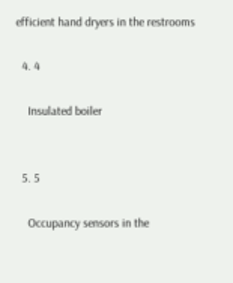efficient hand dryers in the restrooms

  4. 4

    Insulated boiler


  5. 5

    Occupancy sensors in the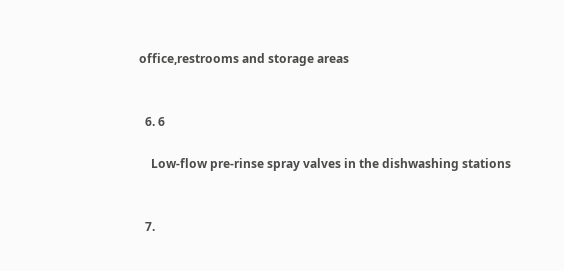office,restrooms and storage areas


  6. 6

    Low-flow pre-rinse spray valves in the dishwashing stations


  7.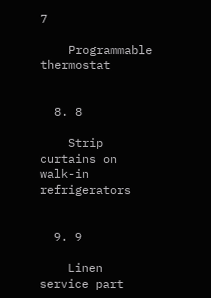7

    Programmable thermostat


  8. 8

    Strip curtains on walk-in refrigerators


  9. 9

    Linen service part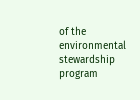of the environmental stewardship program